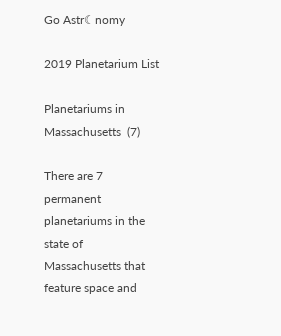Go Astr☾nomy

2019 Planetarium List

Planetariums in Massachusetts  (7)

There are 7 permanent planetariums in the state of Massachusetts that feature space and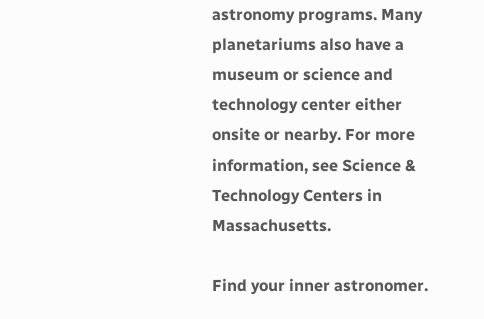astronomy programs. Many planetariums also have a museum or science and technology center either onsite or nearby. For more information, see Science & Technology Centers in Massachusetts.

Find your inner astronomer.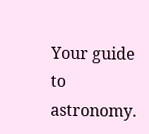Your guide to astronomy.